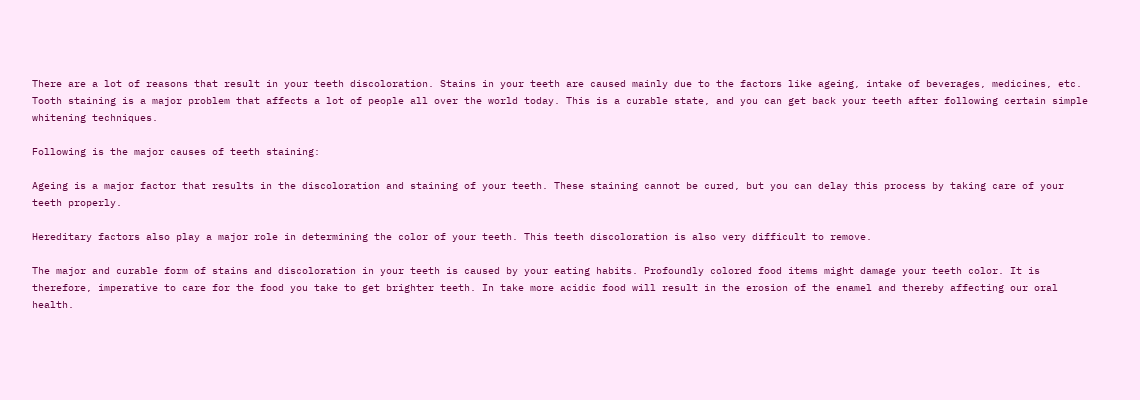There are a lot of reasons that result in your teeth discoloration. Stains in your teeth are caused mainly due to the factors like ageing, intake of beverages, medicines, etc. Tooth staining is a major problem that affects a lot of people all over the world today. This is a curable state, and you can get back your teeth after following certain simple whitening techniques.

Following is the major causes of teeth staining:

Ageing is a major factor that results in the discoloration and staining of your teeth. These staining cannot be cured, but you can delay this process by taking care of your teeth properly.

Hereditary factors also play a major role in determining the color of your teeth. This teeth discoloration is also very difficult to remove.

The major and curable form of stains and discoloration in your teeth is caused by your eating habits. Profoundly colored food items might damage your teeth color. It is therefore, imperative to care for the food you take to get brighter teeth. In take more acidic food will result in the erosion of the enamel and thereby affecting our oral health.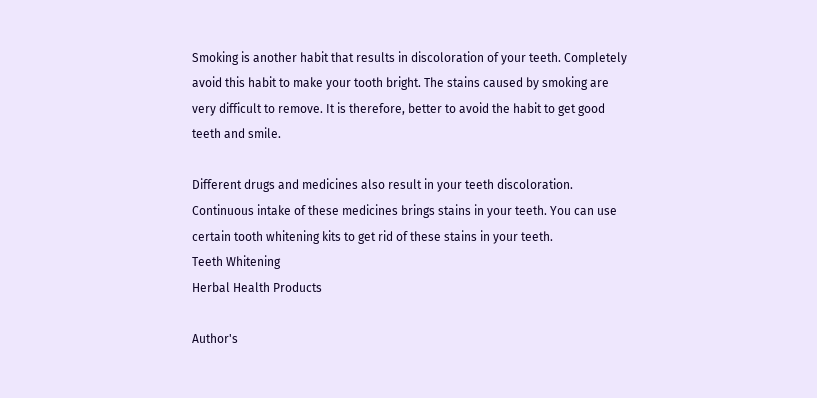Smoking is another habit that results in discoloration of your teeth. Completely avoid this habit to make your tooth bright. The stains caused by smoking are very difficult to remove. It is therefore, better to avoid the habit to get good teeth and smile.

Different drugs and medicines also result in your teeth discoloration. Continuous intake of these medicines brings stains in your teeth. You can use certain tooth whitening kits to get rid of these stains in your teeth.
Teeth Whitening
Herbal Health Products

Author's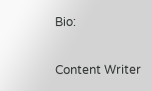Bio:

Content Writer